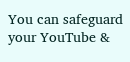You can safeguard your YouTube &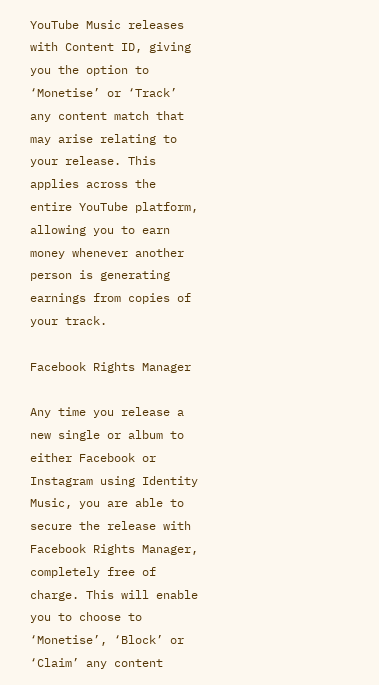YouTube Music releases with Content ID, giving you the option to ‘Monetise’ or ‘Track’ any content match that may arise relating to your release. This applies across the entire YouTube platform, allowing you to earn money whenever another person is generating earnings from copies of your track.

Facebook Rights Manager

Any time you release a new single or album to either Facebook or Instagram using Identity Music, you are able to secure the release with Facebook Rights Manager, completely free of charge. This will enable you to choose to ‘Monetise’, ‘Block’ or ‘Claim’ any content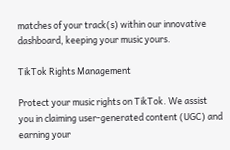matches of your track(s) within our innovative dashboard, keeping your music yours.

TikTok Rights Management

Protect your music rights on TikTok. We assist you in claiming user-generated content (UGC) and earning your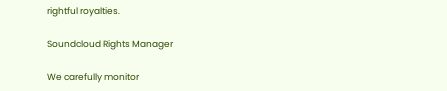rightful royalties.

Soundcloud Rights Manager

We carefully monitor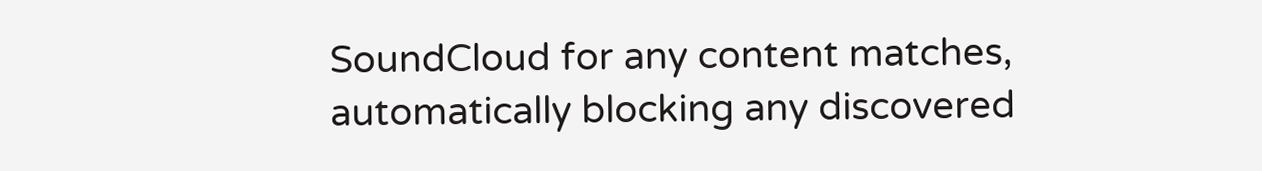SoundCloud for any content matches, automatically blocking any discovered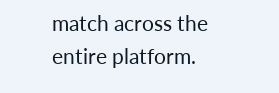match across the entire platform.